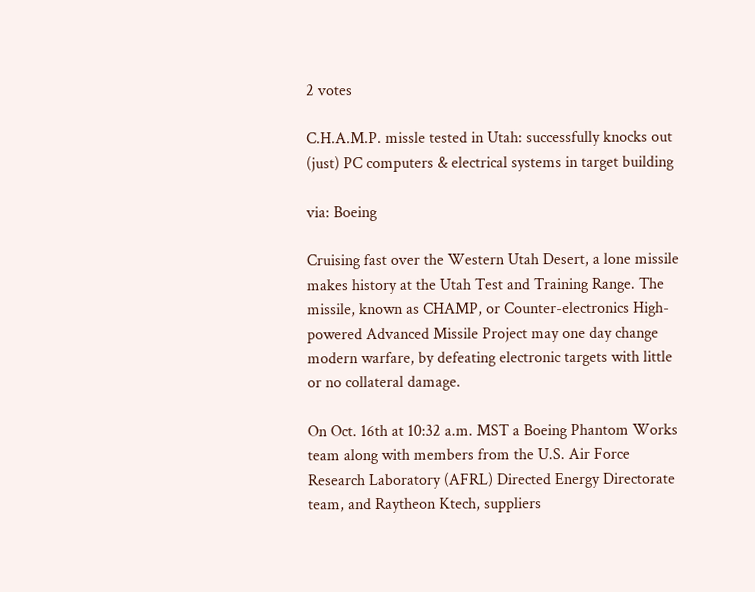2 votes

C.H.A.M.P. missle tested in Utah: successfully knocks out (just) PC computers & electrical systems in target building

via: Boeing

Cruising fast over the Western Utah Desert, a lone missile makes history at the Utah Test and Training Range. The missile, known as CHAMP, or Counter-electronics High-powered Advanced Missile Project may one day change modern warfare, by defeating electronic targets with little or no collateral damage.

On Oct. 16th at 10:32 a.m. MST a Boeing Phantom Works team along with members from the U.S. Air Force Research Laboratory (AFRL) Directed Energy Directorate team, and Raytheon Ktech, suppliers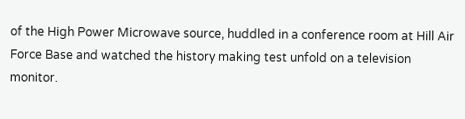of the High Power Microwave source, huddled in a conference room at Hill Air Force Base and watched the history making test unfold on a television monitor.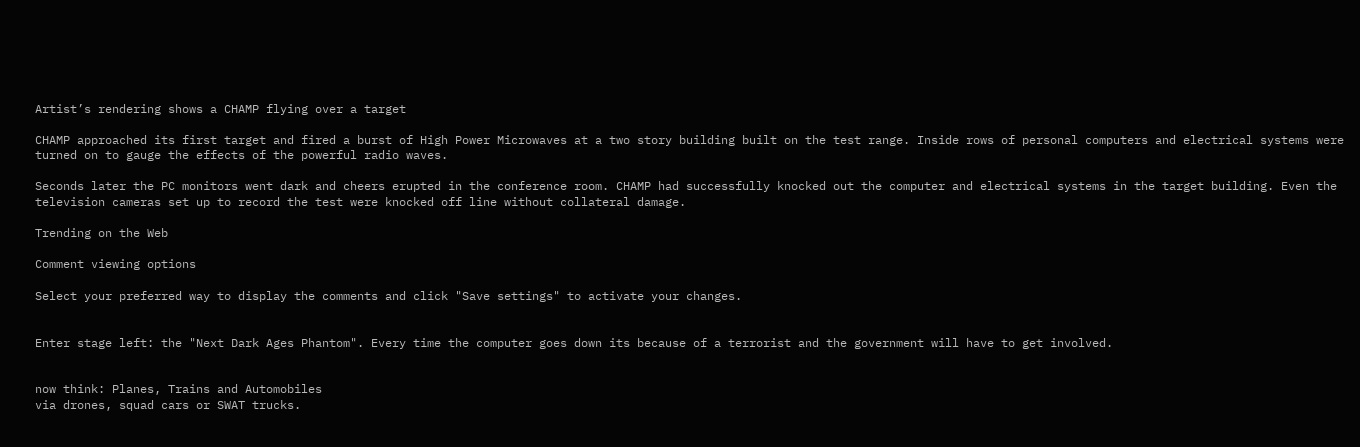Artist’s rendering shows a CHAMP flying over a target

CHAMP approached its first target and fired a burst of High Power Microwaves at a two story building built on the test range. Inside rows of personal computers and electrical systems were turned on to gauge the effects of the powerful radio waves.

Seconds later the PC monitors went dark and cheers erupted in the conference room. CHAMP had successfully knocked out the computer and electrical systems in the target building. Even the television cameras set up to record the test were knocked off line without collateral damage.

Trending on the Web

Comment viewing options

Select your preferred way to display the comments and click "Save settings" to activate your changes.


Enter stage left: the "Next Dark Ages Phantom". Every time the computer goes down its because of a terrorist and the government will have to get involved.


now think: Planes, Trains and Automobiles
via drones, squad cars or SWAT trucks.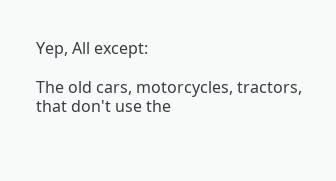Yep, All except:

The old cars, motorcycles, tractors, that don't use the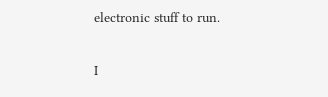electronic stuff to run.

I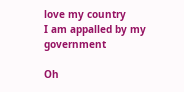love my country
I am appalled by my government

Oh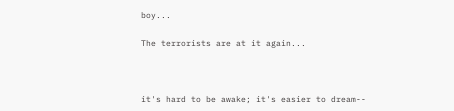boy...

The terrorists are at it again...



it's hard to be awake; it's easier to dream--